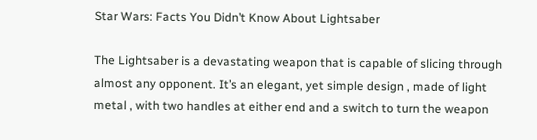Star Wars: Facts You Didn’t Know About Lightsaber

The Lightsaber is a devastating weapon that is capable of slicing through almost any opponent. It’s an elegant, yet simple design , made of light metal , with two handles at either end and a switch to turn the weapon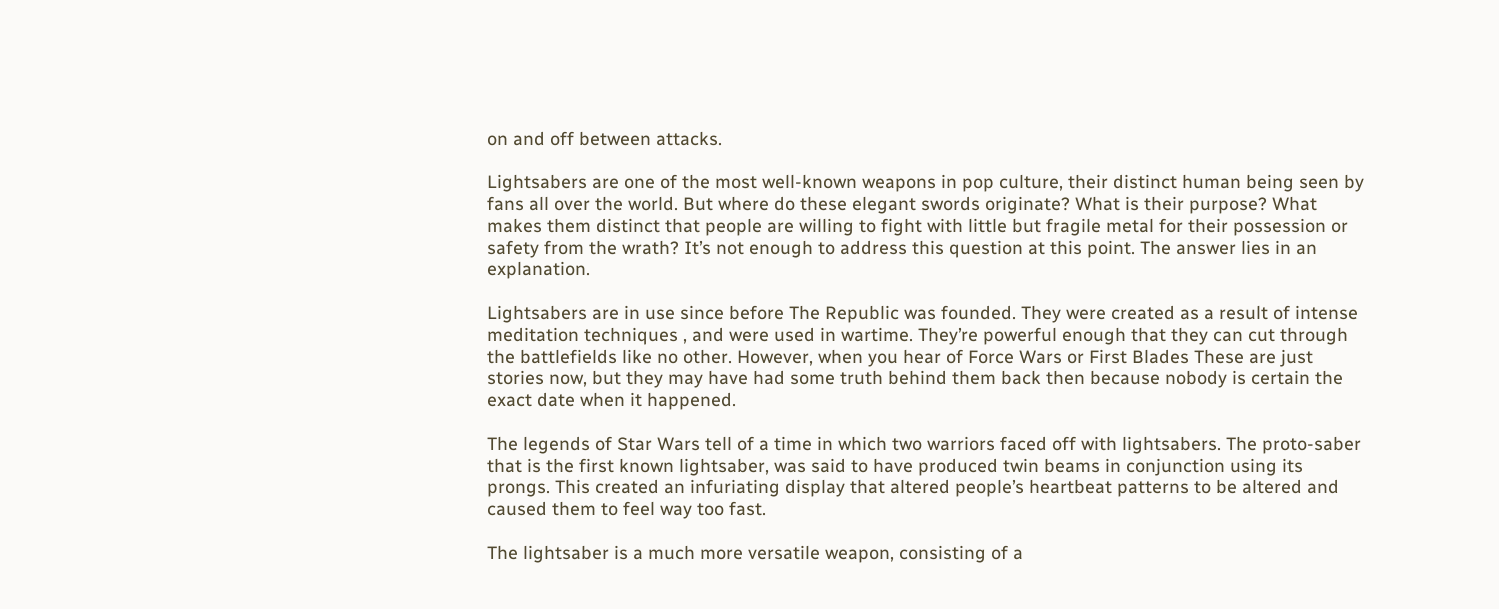on and off between attacks.

Lightsabers are one of the most well-known weapons in pop culture, their distinct human being seen by fans all over the world. But where do these elegant swords originate? What is their purpose? What makes them distinct that people are willing to fight with little but fragile metal for their possession or safety from the wrath? It’s not enough to address this question at this point. The answer lies in an explanation.

Lightsabers are in use since before The Republic was founded. They were created as a result of intense meditation techniques , and were used in wartime. They’re powerful enough that they can cut through the battlefields like no other. However, when you hear of Force Wars or First Blades These are just stories now, but they may have had some truth behind them back then because nobody is certain the exact date when it happened.

The legends of Star Wars tell of a time in which two warriors faced off with lightsabers. The proto-saber that is the first known lightsaber, was said to have produced twin beams in conjunction using its prongs. This created an infuriating display that altered people’s heartbeat patterns to be altered and caused them to feel way too fast.

The lightsaber is a much more versatile weapon, consisting of a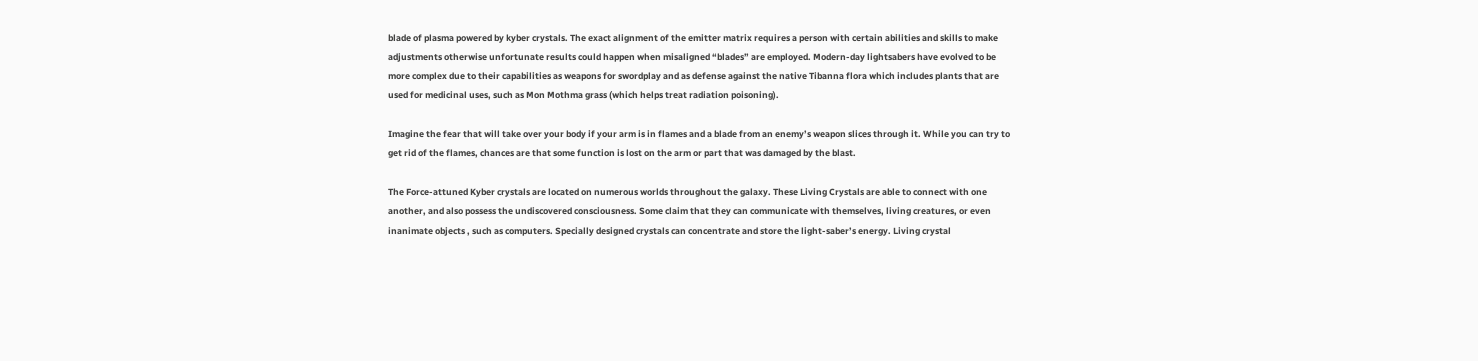blade of plasma powered by kyber crystals. The exact alignment of the emitter matrix requires a person with certain abilities and skills to make adjustments otherwise unfortunate results could happen when misaligned “blades” are employed. Modern-day lightsabers have evolved to be more complex due to their capabilities as weapons for swordplay and as defense against the native Tibanna flora which includes plants that are used for medicinal uses, such as Mon Mothma grass (which helps treat radiation poisoning).

Imagine the fear that will take over your body if your arm is in flames and a blade from an enemy’s weapon slices through it. While you can try to get rid of the flames, chances are that some function is lost on the arm or part that was damaged by the blast.

The Force-attuned Kyber crystals are located on numerous worlds throughout the galaxy. These Living Crystals are able to connect with one another, and also possess the undiscovered consciousness. Some claim that they can communicate with themselves, living creatures, or even inanimate objects , such as computers. Specially designed crystals can concentrate and store the light-saber’s energy. Living crystal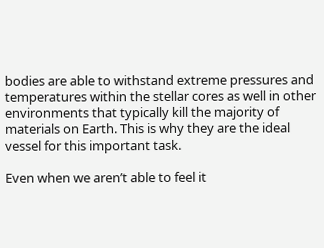bodies are able to withstand extreme pressures and temperatures within the stellar cores as well in other environments that typically kill the majority of materials on Earth. This is why they are the ideal vessel for this important task.

Even when we aren’t able to feel it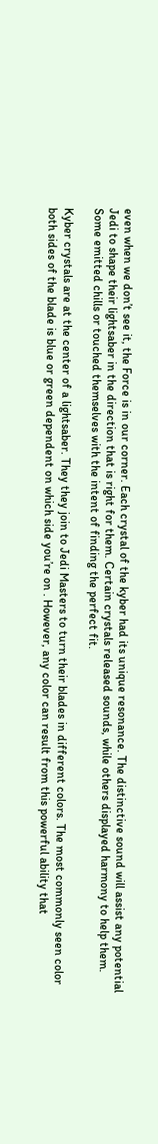even when we don’t see it, the Force is in our corner. Each crystal of the kyber had its unique resonance. The distinctive sound will assist any potential Jedi to shape their lightsaber in the direction that is right for them. Certain crystals released sounds, while others displayed harmony to help them. Some emitted chills or touched themselves with the intent of finding the perfect fit.

Kyber crystals are at the center of a lightsaber. They they join to Jedi Masters to turn their blades in different colors. The most commonly seen color both sides of the blade is blue or green dependent on which side you’re on . However, any color can result from this powerful ability that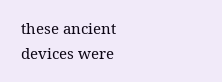these ancient devices were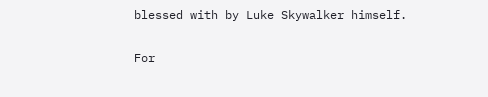blessed with by Luke Skywalker himself.

For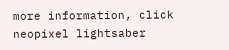more information, click neopixel lightsaber